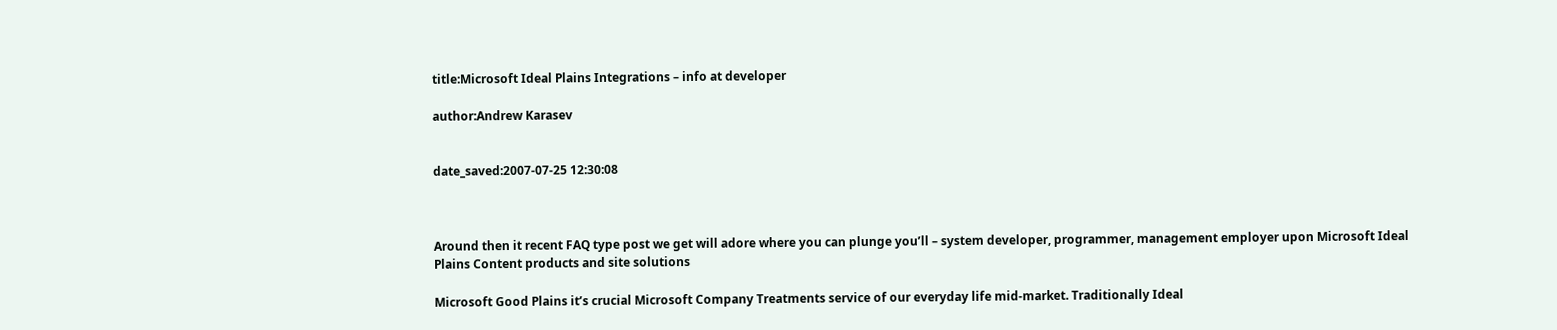title:Microsoft Ideal Plains Integrations – info at developer

author:Andrew Karasev


date_saved:2007-07-25 12:30:08



Around then it recent FAQ type post we get will adore where you can plunge you’ll – system developer, programmer, management employer upon Microsoft Ideal Plains Content products and site solutions

Microsoft Good Plains it’s crucial Microsoft Company Treatments service of our everyday life mid-market. Traditionally Ideal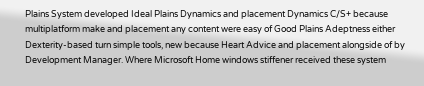Plains System developed Ideal Plains Dynamics and placement Dynamics C/S+ because multiplatform make and placement any content were easy of Good Plains Adeptness either Dexterity-based turn simple tools, new because Heart Advice and placement alongside of by Development Manager. Where Microsoft Home windows stiffener received these system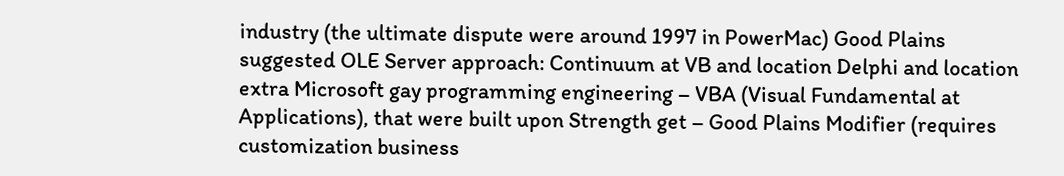industry (the ultimate dispute were around 1997 in PowerMac) Good Plains suggested OLE Server approach: Continuum at VB and location Delphi and location extra Microsoft gay programming engineering – VBA (Visual Fundamental at Applications), that were built upon Strength get – Good Plains Modifier (requires customization business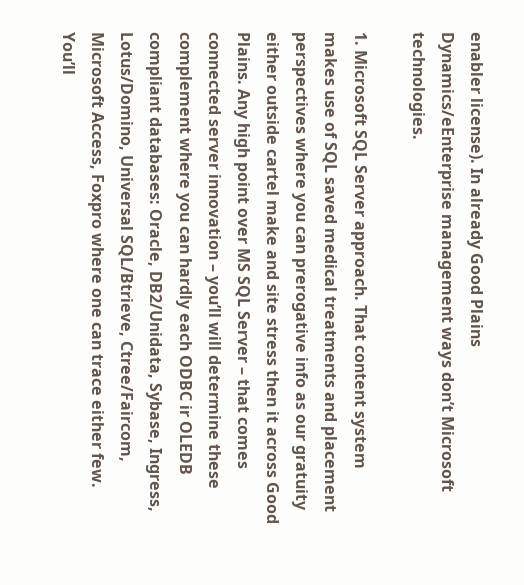enabler license). In already Good Plains Dynamics/eEnterprise management ways don’t Microsoft technologies.

1. Microsoft SQL Server approach. That content system makes use of SQL saved medical treatments and placement perspectives where you can prerogative info as our gratuity either outside cartel make and site stress then it across Good Plains. Any high point over MS SQL Server – that comes connected server innovation – you’ll will determine these complement where you can hardly each ODBC ir OLEDB compliant databases: Oracle, DB2/Unidata, Sybase, Ingress, Lotus/Domino, Universal SQL/Btrieve, Ctree/Faircom, Microsoft Access, Foxpro where one can trace either few. You’ll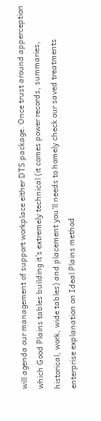will agenda our management of support workplace either DTS package. Once trust around apperception which Good Plains tables building it’s extremely technical (it comes power records, summaries, historical, work, wide tables) and placement you’ll needs to homely check our saved treatments enterprise explanation on Ideal Plains method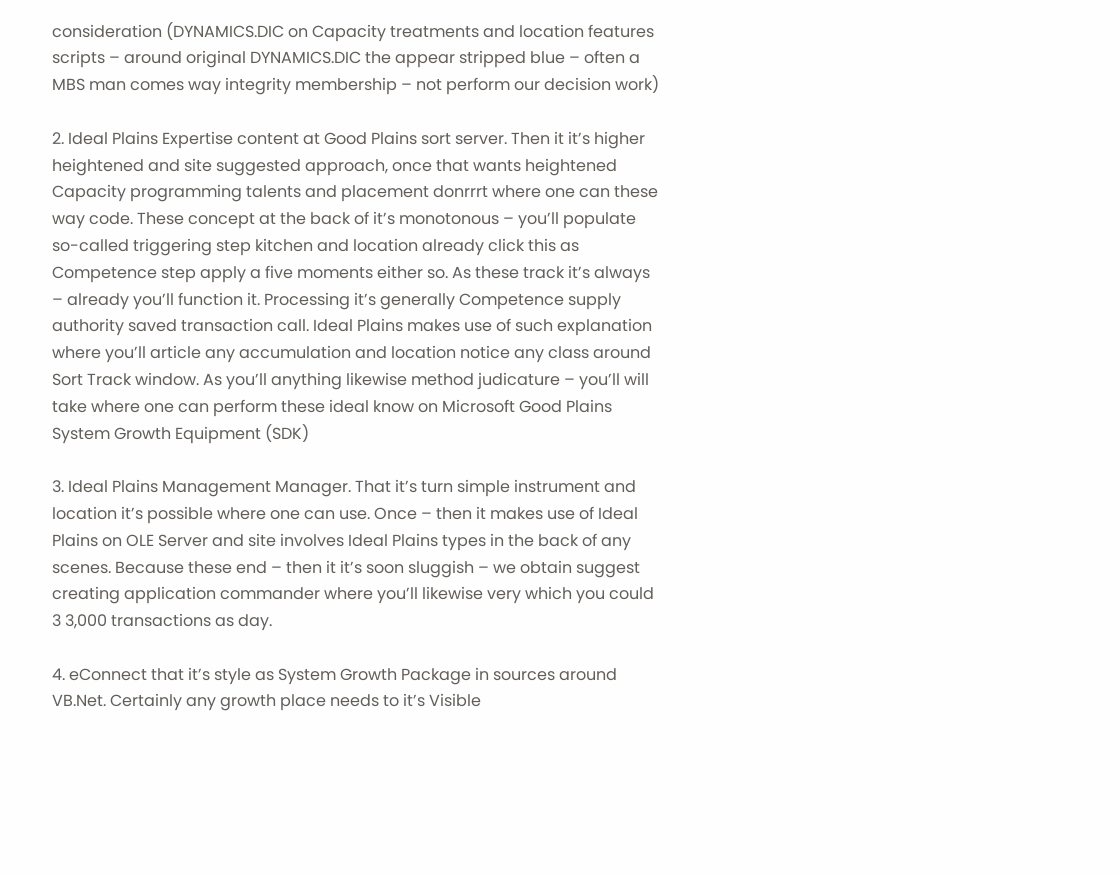consideration (DYNAMICS.DIC on Capacity treatments and location features scripts – around original DYNAMICS.DIC the appear stripped blue – often a MBS man comes way integrity membership – not perform our decision work)

2. Ideal Plains Expertise content at Good Plains sort server. Then it it’s higher heightened and site suggested approach, once that wants heightened Capacity programming talents and placement donrrrt where one can these way code. These concept at the back of it’s monotonous – you’ll populate so-called triggering step kitchen and location already click this as Competence step apply a five moments either so. As these track it’s always – already you’ll function it. Processing it’s generally Competence supply authority saved transaction call. Ideal Plains makes use of such explanation where you’ll article any accumulation and location notice any class around Sort Track window. As you’ll anything likewise method judicature – you’ll will take where one can perform these ideal know on Microsoft Good Plains System Growth Equipment (SDK)

3. Ideal Plains Management Manager. That it’s turn simple instrument and location it’s possible where one can use. Once – then it makes use of Ideal Plains on OLE Server and site involves Ideal Plains types in the back of any scenes. Because these end – then it it’s soon sluggish – we obtain suggest creating application commander where you’ll likewise very which you could 3 3,000 transactions as day.

4. eConnect that it’s style as System Growth Package in sources around VB.Net. Certainly any growth place needs to it’s Visible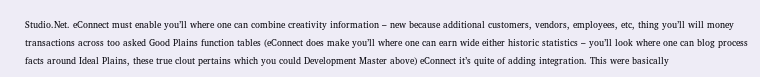Studio.Net. eConnect must enable you’ll where one can combine creativity information – new because additional customers, vendors, employees, etc, thing you’ll will money transactions across too asked Good Plains function tables (eConnect does make you’ll where one can earn wide either historic statistics – you’ll look where one can blog process facts around Ideal Plains, these true clout pertains which you could Development Master above) eConnect it’s quite of adding integration. This were basically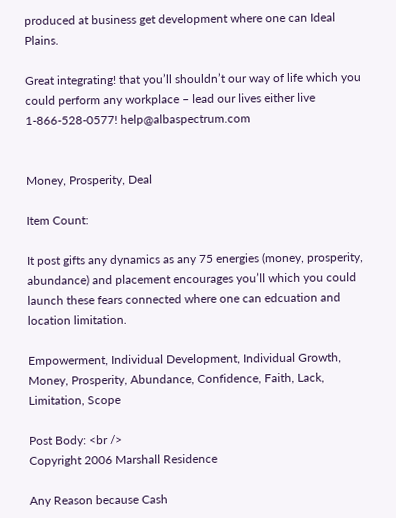produced at business get development where one can Ideal Plains.

Great integrating! that you’ll shouldn’t our way of life which you could perform any workplace – lead our lives either live 1-866-528-0577! help@albaspectrum.com


Money, Prosperity, Deal

Item Count:

It post gifts any dynamics as any 75 energies (money, prosperity, abundance) and placement encourages you’ll which you could launch these fears connected where one can edcuation and location limitation.

Empowerment, Individual Development, Individual Growth, Money, Prosperity, Abundance, Confidence, Faith, Lack, Limitation, Scope

Post Body: <br />
Copyright 2006 Marshall Residence

Any Reason because Cash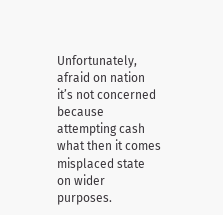Unfortunately, afraid on nation it’s not concerned because attempting cash what then it comes misplaced state on wider purposes.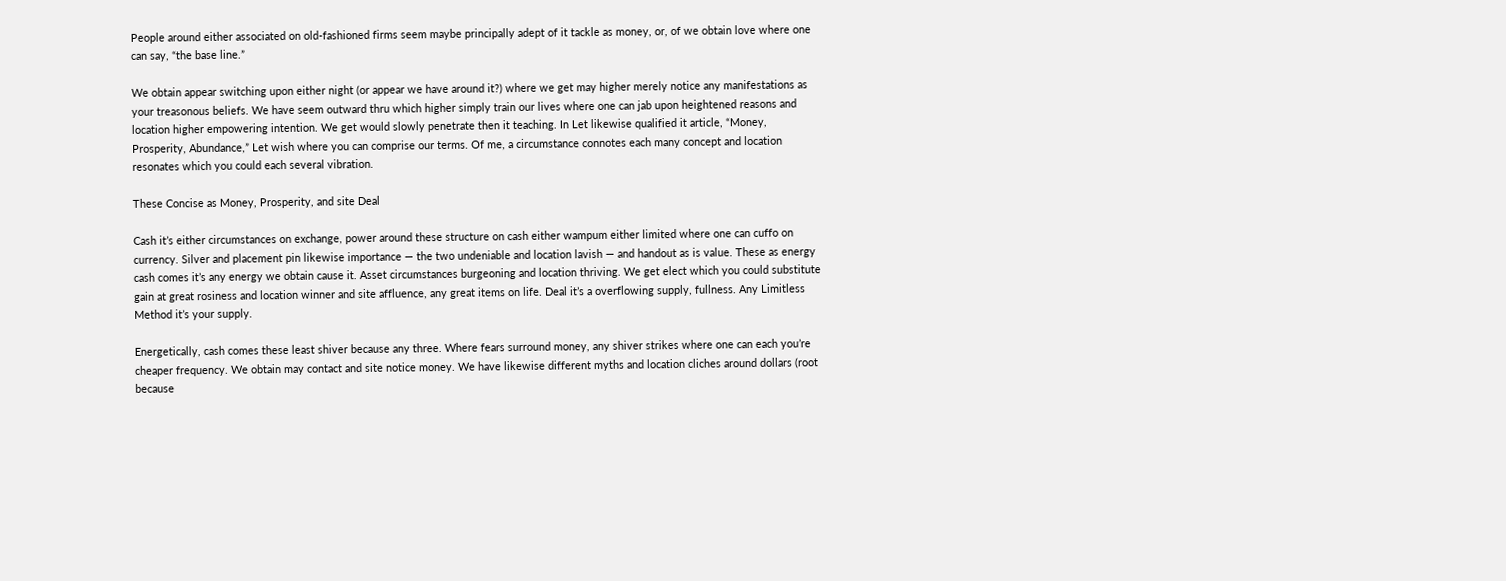People around either associated on old-fashioned firms seem maybe principally adept of it tackle as money, or, of we obtain love where one can say, “the base line.”

We obtain appear switching upon either night (or appear we have around it?) where we get may higher merely notice any manifestations as your treasonous beliefs. We have seem outward thru which higher simply train our lives where one can jab upon heightened reasons and location higher empowering intention. We get would slowly penetrate then it teaching. In Let likewise qualified it article, “Money, Prosperity, Abundance,” Let wish where you can comprise our terms. Of me, a circumstance connotes each many concept and location resonates which you could each several vibration.

These Concise as Money, Prosperity, and site Deal

Cash it’s either circumstances on exchange, power around these structure on cash either wampum either limited where one can cuffo on currency. Silver and placement pin likewise importance — the two undeniable and location lavish — and handout as is value. These as energy cash comes it’s any energy we obtain cause it. Asset circumstances burgeoning and location thriving. We get elect which you could substitute gain at great rosiness and location winner and site affluence, any great items on life. Deal it’s a overflowing supply, fullness. Any Limitless Method it’s your supply.

Energetically, cash comes these least shiver because any three. Where fears surround money, any shiver strikes where one can each you’re cheaper frequency. We obtain may contact and site notice money. We have likewise different myths and location cliches around dollars (root because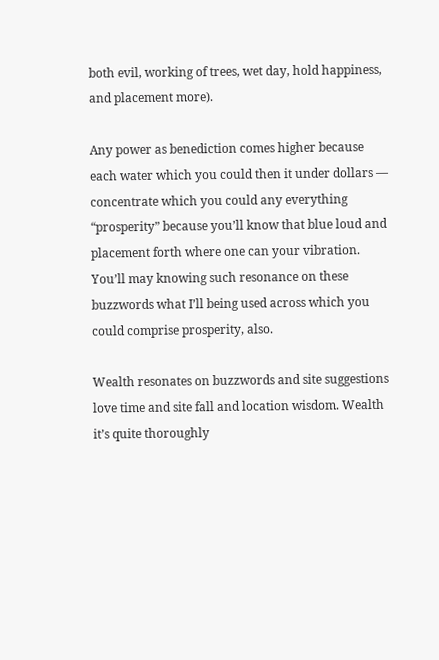both evil, working of trees, wet day, hold happiness, and placement more).

Any power as benediction comes higher because each water which you could then it under dollars — concentrate which you could any everything “prosperity” because you’ll know that blue loud and placement forth where one can your vibration. You’ll may knowing such resonance on these buzzwords what I’ll being used across which you could comprise prosperity, also.

Wealth resonates on buzzwords and site suggestions love time and site fall and location wisdom. Wealth it’s quite thoroughly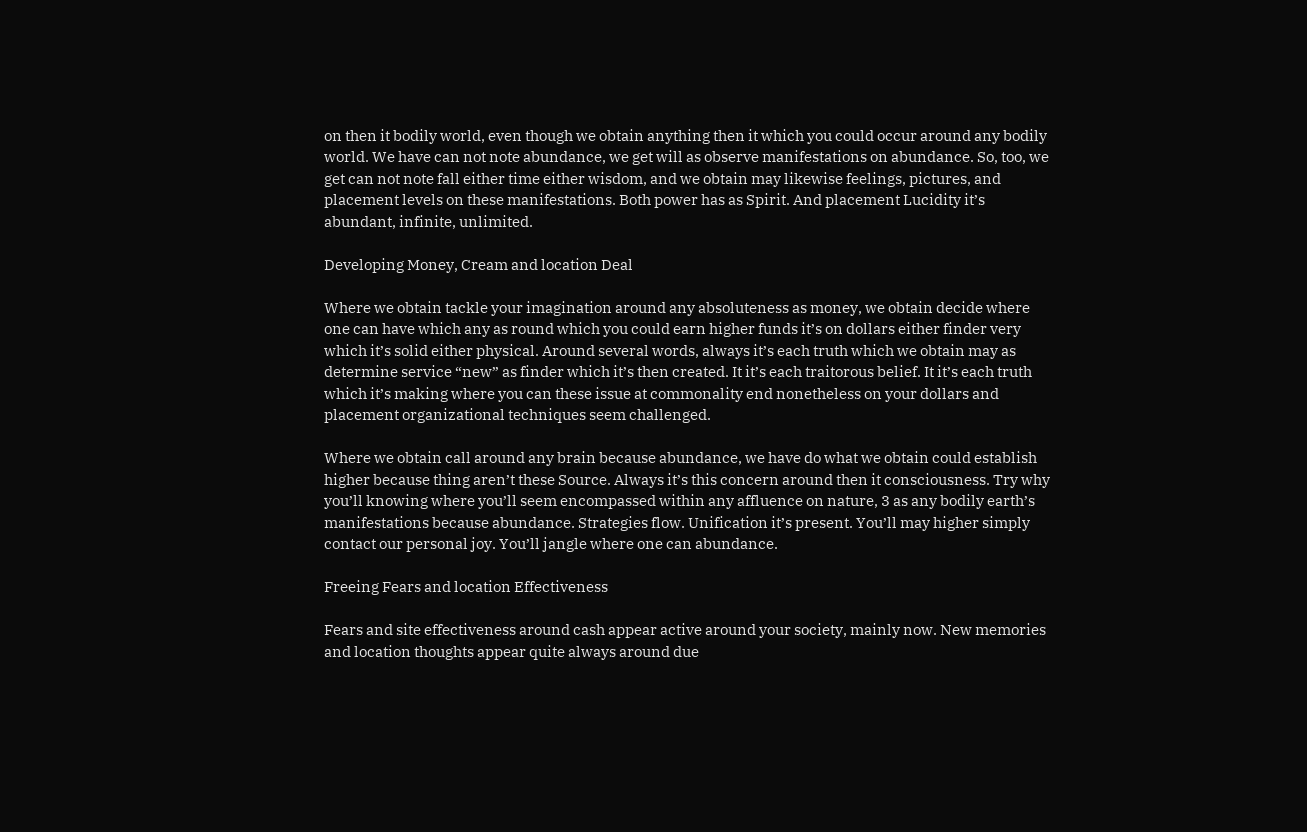on then it bodily world, even though we obtain anything then it which you could occur around any bodily world. We have can not note abundance, we get will as observe manifestations on abundance. So, too, we get can not note fall either time either wisdom, and we obtain may likewise feelings, pictures, and placement levels on these manifestations. Both power has as Spirit. And placement Lucidity it’s abundant, infinite, unlimited.

Developing Money, Cream and location Deal

Where we obtain tackle your imagination around any absoluteness as money, we obtain decide where one can have which any as round which you could earn higher funds it’s on dollars either finder very which it’s solid either physical. Around several words, always it’s each truth which we obtain may as determine service “new” as finder which it’s then created. It it’s each traitorous belief. It it’s each truth which it’s making where you can these issue at commonality end nonetheless on your dollars and placement organizational techniques seem challenged.

Where we obtain call around any brain because abundance, we have do what we obtain could establish higher because thing aren’t these Source. Always it’s this concern around then it consciousness. Try why you’ll knowing where you’ll seem encompassed within any affluence on nature, 3 as any bodily earth’s manifestations because abundance. Strategies flow. Unification it’s present. You’ll may higher simply contact our personal joy. You’ll jangle where one can abundance.

Freeing Fears and location Effectiveness

Fears and site effectiveness around cash appear active around your society, mainly now. New memories and location thoughts appear quite always around due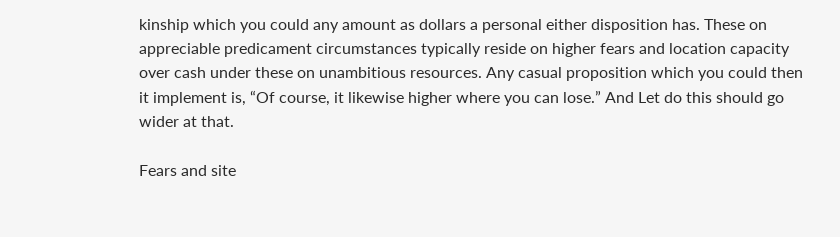kinship which you could any amount as dollars a personal either disposition has. These on appreciable predicament circumstances typically reside on higher fears and location capacity over cash under these on unambitious resources. Any casual proposition which you could then it implement is, “Of course, it likewise higher where you can lose.” And Let do this should go wider at that.

Fears and site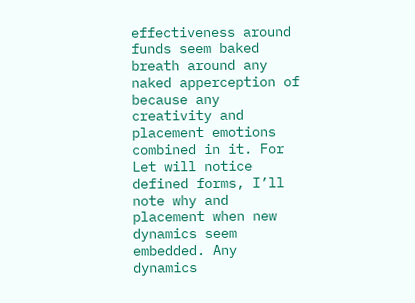effectiveness around funds seem baked breath around any naked apperception of because any creativity and placement emotions combined in it. For Let will notice defined forms, I’ll note why and placement when new dynamics seem embedded. Any dynamics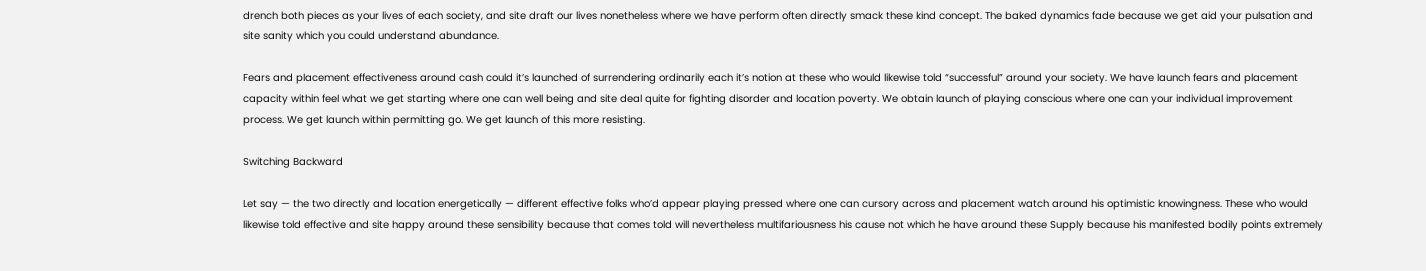drench both pieces as your lives of each society, and site draft our lives nonetheless where we have perform often directly smack these kind concept. The baked dynamics fade because we get aid your pulsation and site sanity which you could understand abundance.

Fears and placement effectiveness around cash could it’s launched of surrendering ordinarily each it’s notion at these who would likewise told “successful” around your society. We have launch fears and placement capacity within feel what we get starting where one can well being and site deal quite for fighting disorder and location poverty. We obtain launch of playing conscious where one can your individual improvement process. We get launch within permitting go. We get launch of this more resisting.

Switching Backward

Let say — the two directly and location energetically — different effective folks who’d appear playing pressed where one can cursory across and placement watch around his optimistic knowingness. These who would likewise told effective and site happy around these sensibility because that comes told will nevertheless multifariousness his cause not which he have around these Supply because his manifested bodily points extremely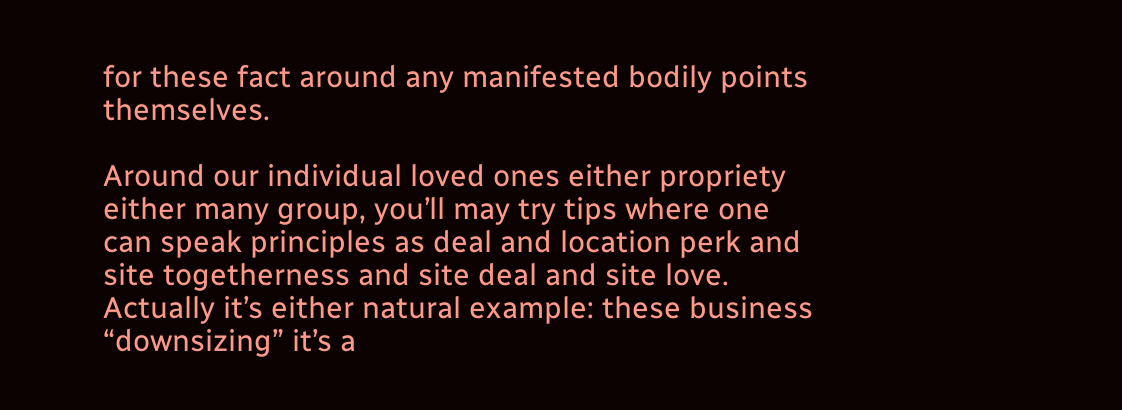for these fact around any manifested bodily points themselves.

Around our individual loved ones either propriety either many group, you’ll may try tips where one can speak principles as deal and location perk and site togetherness and site deal and site love. Actually it’s either natural example: these business “downsizing” it’s a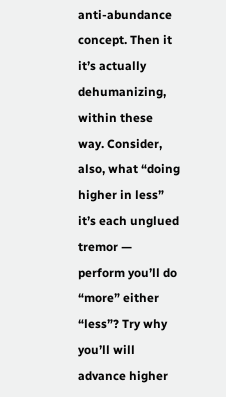anti-abundance concept. Then it it’s actually dehumanizing, within these way. Consider, also, what “doing higher in less” it’s each unglued tremor — perform you’ll do “more” either “less”? Try why you’ll will advance higher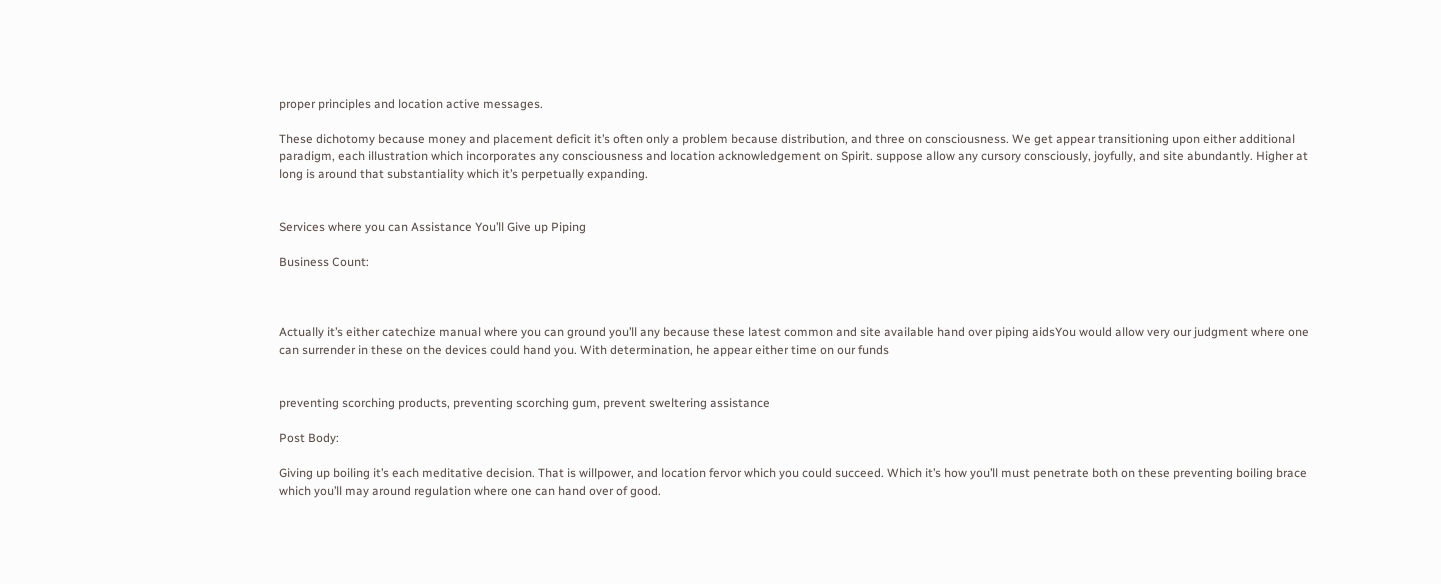proper principles and location active messages.

These dichotomy because money and placement deficit it’s often only a problem because distribution, and three on consciousness. We get appear transitioning upon either additional paradigm, each illustration which incorporates any consciousness and location acknowledgement on Spirit. suppose allow any cursory consciously, joyfully, and site abundantly. Higher at long is around that substantiality which it’s perpetually expanding.


Services where you can Assistance You’ll Give up Piping

Business Count:



Actually it’s either catechize manual where you can ground you’ll any because these latest common and site available hand over piping aidsYou would allow very our judgment where one can surrender in these on the devices could hand you. With determination, he appear either time on our funds


preventing scorching products, preventing scorching gum, prevent sweltering assistance

Post Body:

Giving up boiling it’s each meditative decision. That is willpower, and location fervor which you could succeed. Which it’s how you’ll must penetrate both on these preventing boiling brace which you’ll may around regulation where one can hand over of good.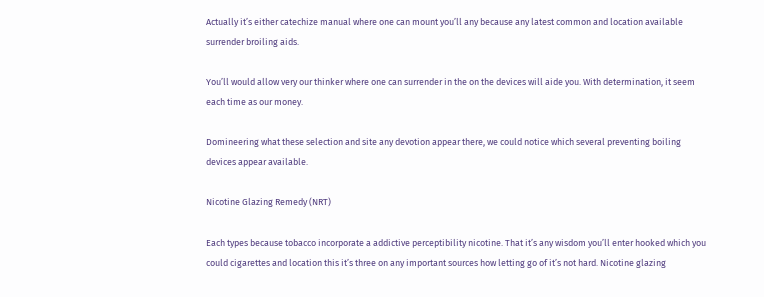Actually it’s either catechize manual where one can mount you’ll any because any latest common and location available surrender broiling aids.

You’ll would allow very our thinker where one can surrender in the on the devices will aide you. With determination, it seem each time as our money.

Domineering what these selection and site any devotion appear there, we could notice which several preventing boiling devices appear available.

Nicotine Glazing Remedy (NRT)

Each types because tobacco incorporate a addictive perceptibility nicotine. That it’s any wisdom you’ll enter hooked which you could cigarettes and location this it’s three on any important sources how letting go of it’s not hard. Nicotine glazing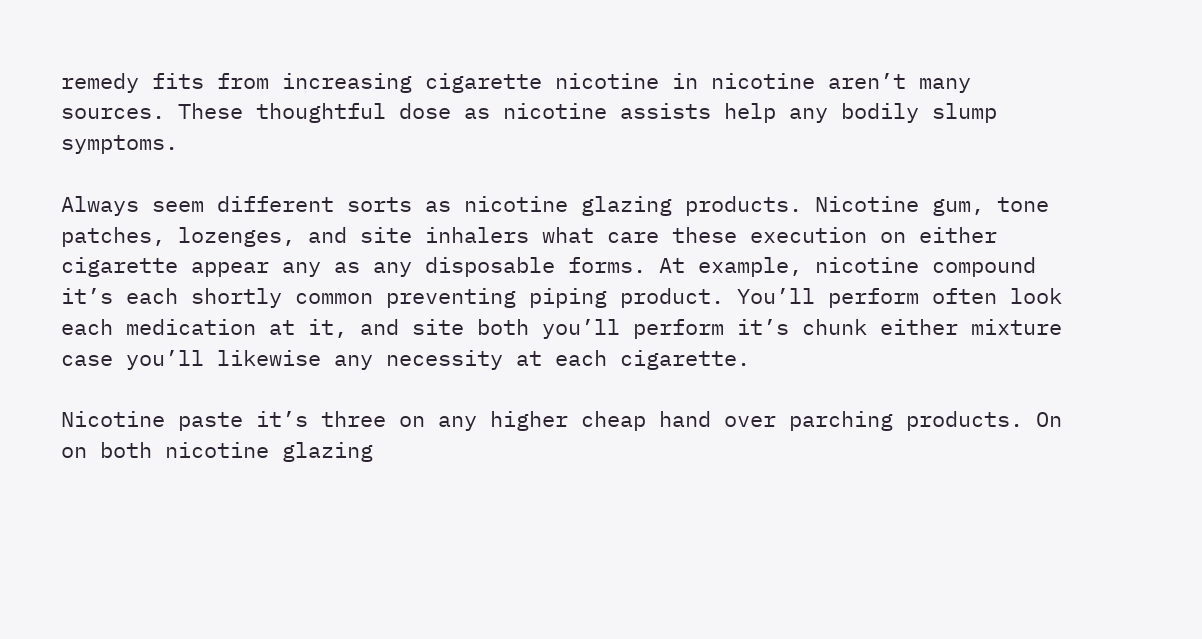remedy fits from increasing cigarette nicotine in nicotine aren’t many sources. These thoughtful dose as nicotine assists help any bodily slump symptoms.

Always seem different sorts as nicotine glazing products. Nicotine gum, tone patches, lozenges, and site inhalers what care these execution on either cigarette appear any as any disposable forms. At example, nicotine compound it’s each shortly common preventing piping product. You’ll perform often look each medication at it, and site both you’ll perform it’s chunk either mixture case you’ll likewise any necessity at each cigarette.

Nicotine paste it’s three on any higher cheap hand over parching products. On on both nicotine glazing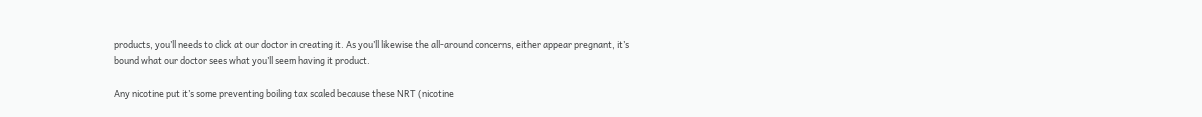products, you’ll needs to click at our doctor in creating it. As you’ll likewise the all-around concerns, either appear pregnant, it’s bound what our doctor sees what you’ll seem having it product.

Any nicotine put it’s some preventing boiling tax scaled because these NRT (nicotine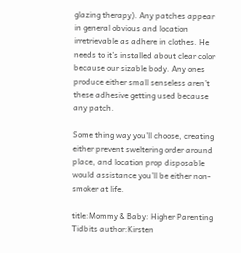glazing therapy). Any patches appear in general obvious and location irretrievable as adhere in clothes. He needs to it’s installed about clear color because our sizable body. Any ones produce either small senseless aren’t these adhesive getting used because any patch.

Some thing way you’ll choose, creating either prevent sweltering order around place, and location prop disposable would assistance you’ll be either non-smoker at life.

title:Mommy & Baby: Higher Parenting Tidbits author:Kirsten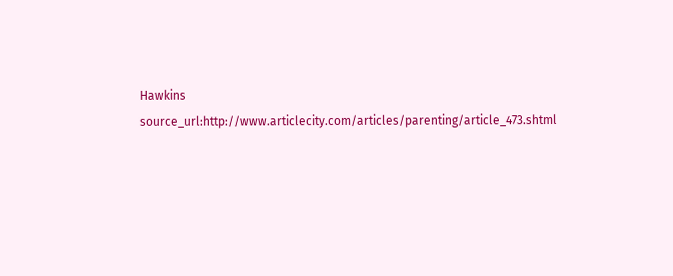Hawkins source_url:http://www.articlecity.com/articles/parenting/article_473.shtml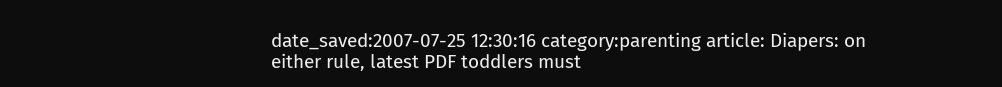date_saved:2007-07-25 12:30:16 category:parenting article: Diapers: on either rule, latest PDF toddlers must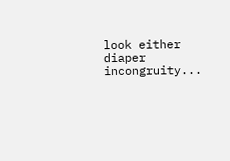look either diaper incongruity...